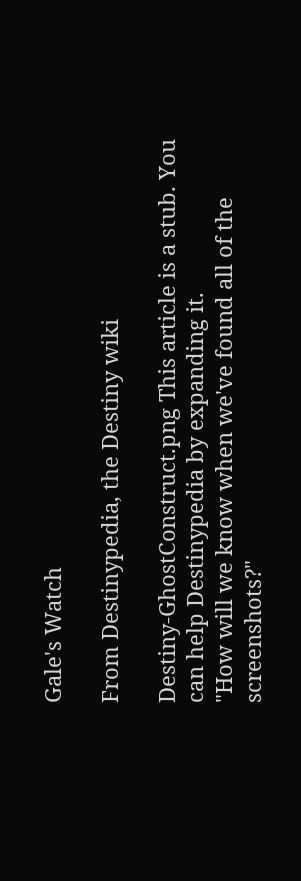Gale's Watch

From Destinypedia, the Destiny wiki

Destiny-GhostConstruct.png This article is a stub. You can help Destinypedia by expanding it.
"How will we know when we've found all of the screenshots?"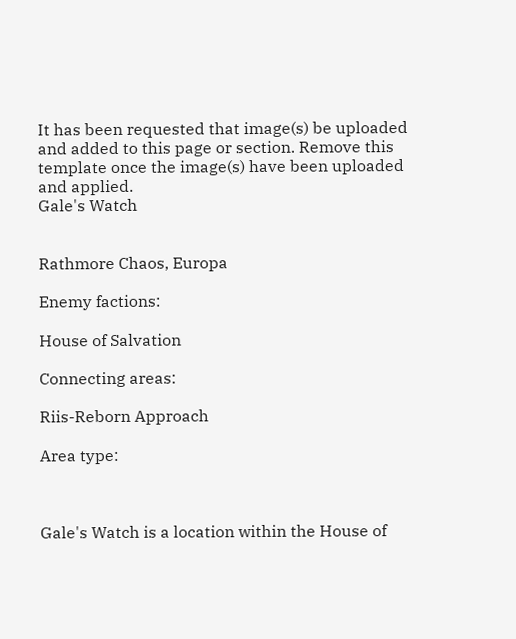It has been requested that image(s) be uploaded and added to this page or section. Remove this template once the image(s) have been uploaded and applied.
Gale's Watch


Rathmore Chaos, Europa

Enemy factions:

House of Salvation

Connecting areas:

Riis-Reborn Approach

Area type:



Gale's Watch is a location within the House of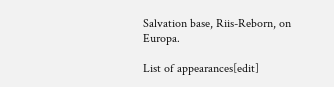Salvation base, Riis-Reborn, on Europa.

List of appearances[edit]